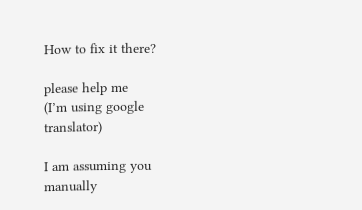How to fix it there?

please help me
(I’m using google translator)

I am assuming you manually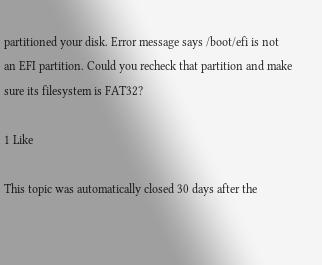partitioned your disk. Error message says /boot/efi is not an EFI partition. Could you recheck that partition and make sure its filesystem is FAT32?

1 Like

This topic was automatically closed 30 days after the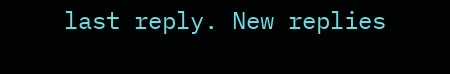last reply. New replies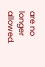are no longer allowed.